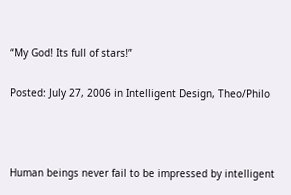“My God! Its full of stars!”

Posted: July 27, 2006 in Intelligent Design, Theo/Philo



Human beings never fail to be impressed by intelligent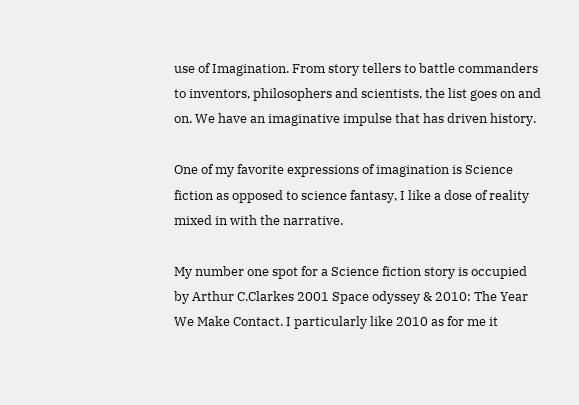use of Imagination. From story tellers to battle commanders to inventors, philosophers and scientists, the list goes on and on. We have an imaginative impulse that has driven history.

One of my favorite expressions of imagination is Science fiction as opposed to science fantasy, I like a dose of reality mixed in with the narrative.

My number one spot for a Science fiction story is occupied by Arthur C.Clarkes 2001 Space odyssey & 2010: The Year We Make Contact. I particularly like 2010 as for me it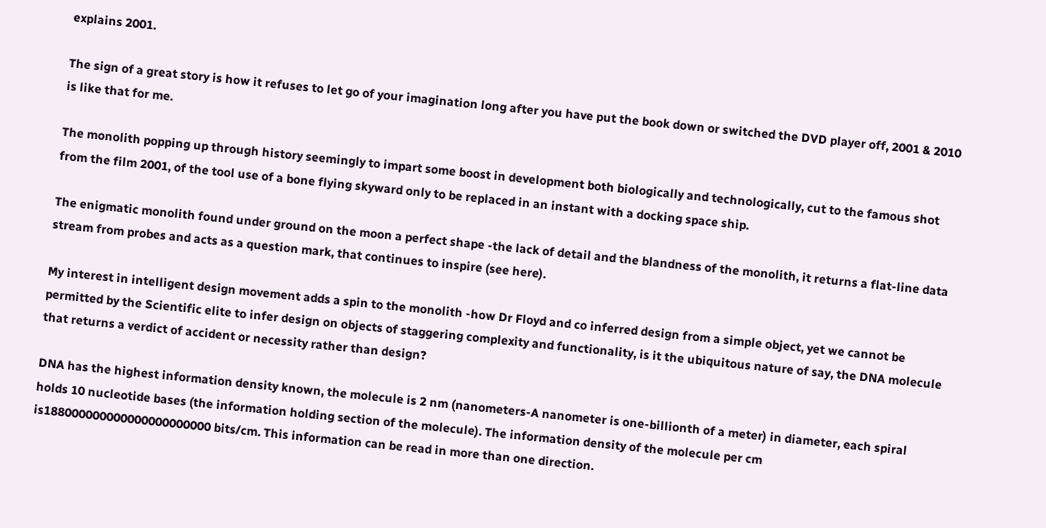explains 2001.

The sign of a great story is how it refuses to let go of your imagination long after you have put the book down or switched the DVD player off, 2001 & 2010 is like that for me.

The monolith popping up through history seemingly to impart some boost in development both biologically and technologically, cut to the famous shot from the film 2001, of the tool use of a bone flying skyward only to be replaced in an instant with a docking space ship.

The enigmatic monolith found under ground on the moon a perfect shape -the lack of detail and the blandness of the monolith, it returns a flat-line data stream from probes and acts as a question mark, that continues to inspire (see here).

My interest in intelligent design movement adds a spin to the monolith -how Dr Floyd and co inferred design from a simple object, yet we cannot be permitted by the Scientific elite to infer design on objects of staggering complexity and functionality, is it the ubiquitous nature of say, the DNA molecule that returns a verdict of accident or necessity rather than design?

DNA has the highest information density known, the molecule is 2 nm (nanometers-A nanometer is one-billionth of a meter) in diameter, each spiral holds 10 nucleotide bases (the information holding section of the molecule). The information density of the molecule per cm is188000000000000000000000 bits/cm. This information can be read in more than one direction.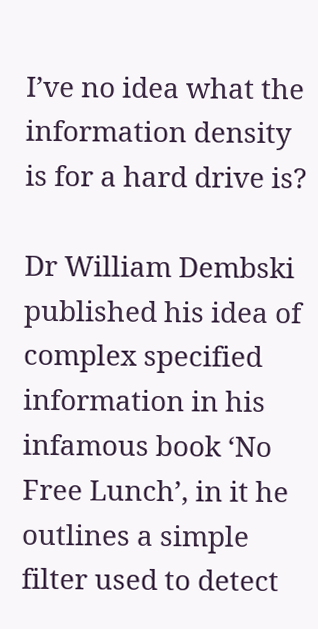I’ve no idea what the information density is for a hard drive is?

Dr William Dembski published his idea of complex specified information in his infamous book ‘No Free Lunch’, in it he outlines a simple filter used to detect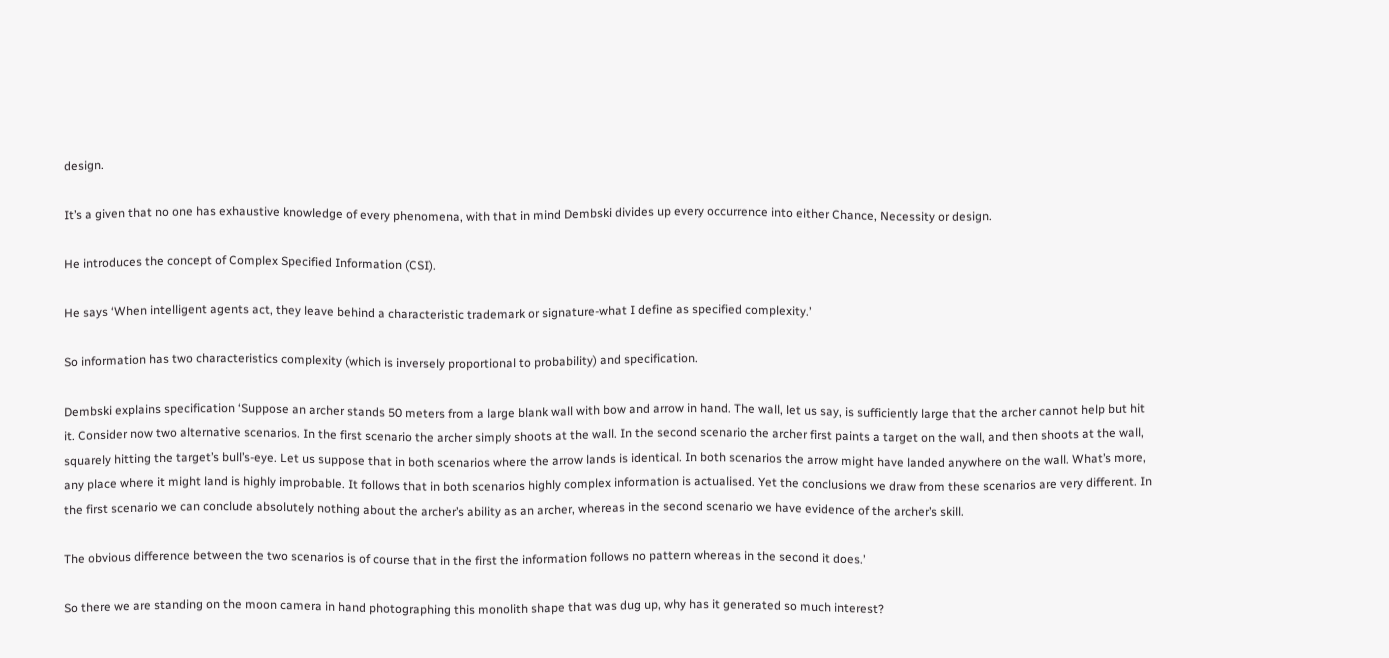design.

It’s a given that no one has exhaustive knowledge of every phenomena, with that in mind Dembski divides up every occurrence into either Chance, Necessity or design.

He introduces the concept of Complex Specified Information (CSI).

He says ‘When intelligent agents act, they leave behind a characteristic trademark or signature-what I define as specified complexity.’

So information has two characteristics complexity (which is inversely proportional to probability) and specification.

Dembski explains specification ‘Suppose an archer stands 50 meters from a large blank wall with bow and arrow in hand. The wall, let us say, is sufficiently large that the archer cannot help but hit it. Consider now two alternative scenarios. In the first scenario the archer simply shoots at the wall. In the second scenario the archer first paints a target on the wall, and then shoots at the wall, squarely hitting the target’s bull’s-eye. Let us suppose that in both scenarios where the arrow lands is identical. In both scenarios the arrow might have landed anywhere on the wall. What’s more, any place where it might land is highly improbable. It follows that in both scenarios highly complex information is actualised. Yet the conclusions we draw from these scenarios are very different. In the first scenario we can conclude absolutely nothing about the archer’s ability as an archer, whereas in the second scenario we have evidence of the archer’s skill.

The obvious difference between the two scenarios is of course that in the first the information follows no pattern whereas in the second it does.’

So there we are standing on the moon camera in hand photographing this monolith shape that was dug up, why has it generated so much interest?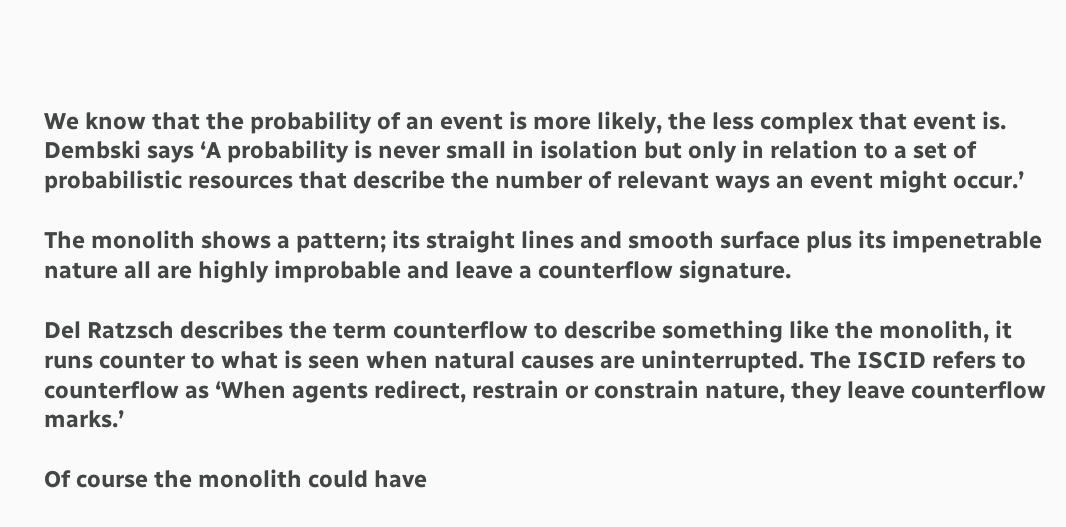We know that the probability of an event is more likely, the less complex that event is. Dembski says ‘A probability is never small in isolation but only in relation to a set of probabilistic resources that describe the number of relevant ways an event might occur.’

The monolith shows a pattern; its straight lines and smooth surface plus its impenetrable nature all are highly improbable and leave a counterflow signature.

Del Ratzsch describes the term counterflow to describe something like the monolith, it runs counter to what is seen when natural causes are uninterrupted. The ISCID refers to counterflow as ‘When agents redirect, restrain or constrain nature, they leave counterflow marks.’

Of course the monolith could have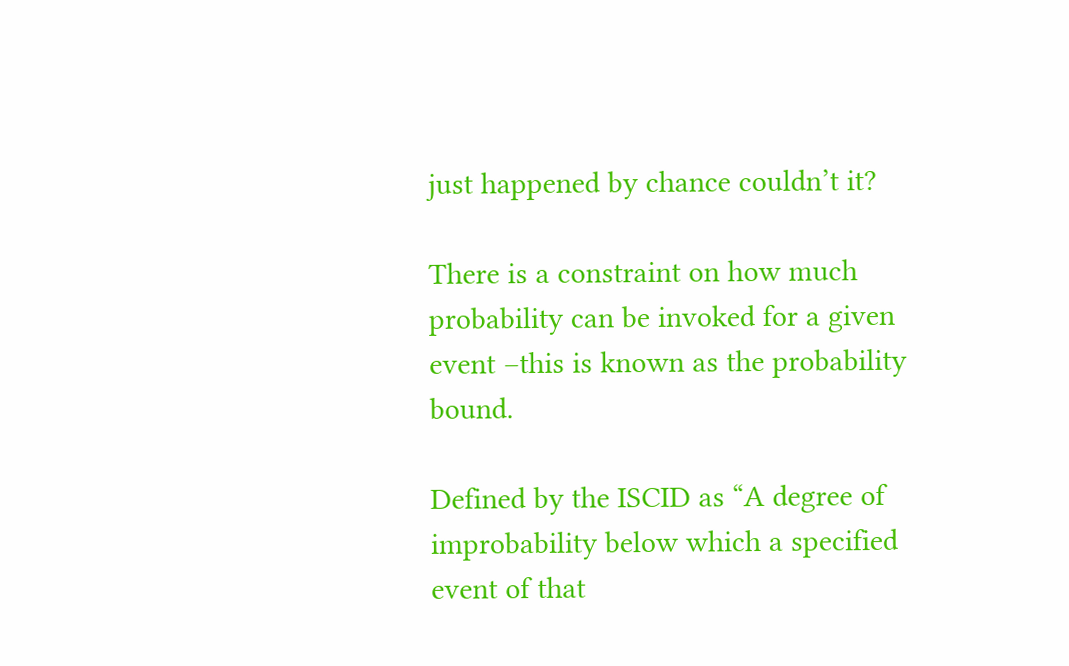just happened by chance couldn’t it?

There is a constraint on how much probability can be invoked for a given event –this is known as the probability bound.

Defined by the ISCID as “A degree of improbability below which a specified event of that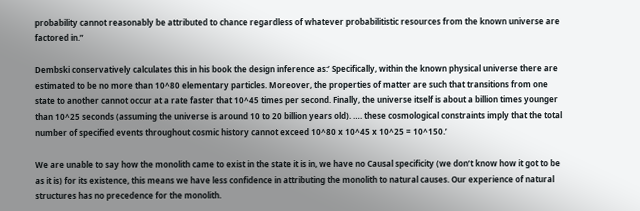probability cannot reasonably be attributed to chance regardless of whatever probabilitistic resources from the known universe are factored in.”

Dembski conservatively calculates this in his book the design inference as:’ Specifically, within the known physical universe there are estimated to be no more than 10^80 elementary particles. Moreover, the properties of matter are such that transitions from one state to another cannot occur at a rate faster that 10^45 times per second. Finally, the universe itself is about a billion times younger than 10^25 seconds (assuming the universe is around 10 to 20 billion years old). …. these cosmological constraints imply that the total number of specified events throughout cosmic history cannot exceed 10^80 x 10^45 x 10^25 = 10^150.’

We are unable to say how the monolith came to exist in the state it is in, we have no Causal specificity (we don’t know how it got to be as it is) for its existence, this means we have less confidence in attributing the monolith to natural causes. Our experience of natural structures has no precedence for the monolith.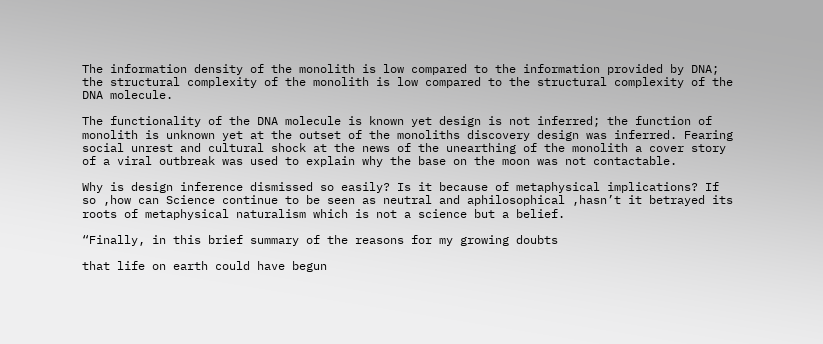The information density of the monolith is low compared to the information provided by DNA; the structural complexity of the monolith is low compared to the structural complexity of the DNA molecule.

The functionality of the DNA molecule is known yet design is not inferred; the function of monolith is unknown yet at the outset of the monoliths discovery design was inferred. Fearing social unrest and cultural shock at the news of the unearthing of the monolith a cover story of a viral outbreak was used to explain why the base on the moon was not contactable.

Why is design inference dismissed so easily? Is it because of metaphysical implications? If so ,how can Science continue to be seen as neutral and aphilosophical ,hasn’t it betrayed its roots of metaphysical naturalism which is not a science but a belief.

“Finally, in this brief summary of the reasons for my growing doubts

that life on earth could have begun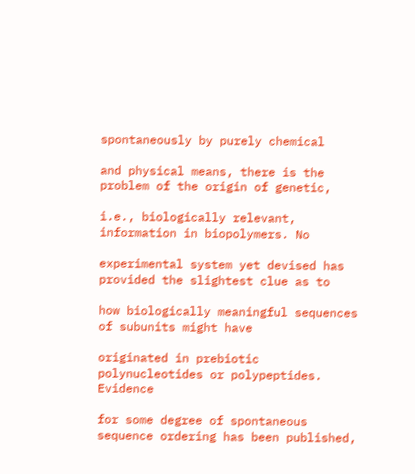spontaneously by purely chemical

and physical means, there is the problem of the origin of genetic,

i.e., biologically relevant, information in biopolymers. No

experimental system yet devised has provided the slightest clue as to

how biologically meaningful sequences of subunits might have

originated in prebiotic polynucleotides or polypeptides. Evidence

for some degree of spontaneous sequence ordering has been published,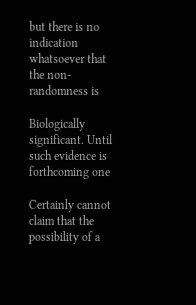but there is no indication whatsoever that the non-randomness is

Biologically significant. Until such evidence is forthcoming one

Certainly cannot claim that the possibility of a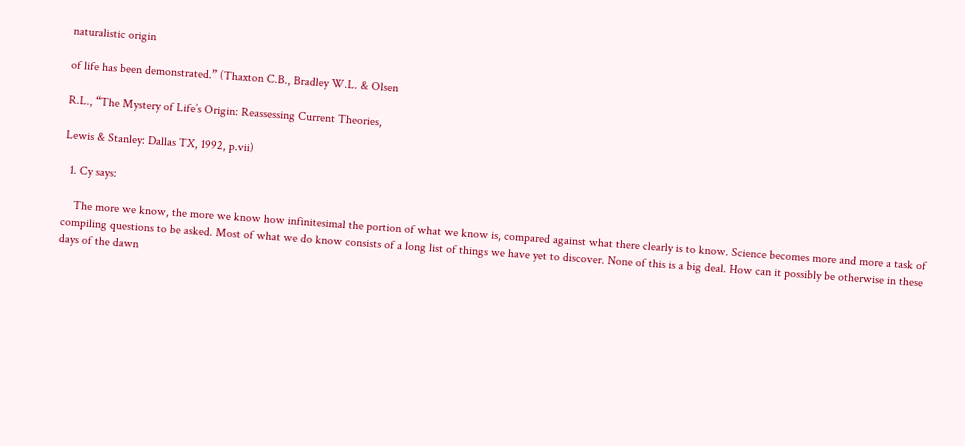naturalistic origin

of life has been demonstrated.” (Thaxton C.B., Bradley W.L. & Olsen

R.L., “The Mystery of Life’s Origin: Reassessing Current Theories,

Lewis & Stanley: Dallas TX, 1992, p.vii)

  1. Cy says:

    The more we know, the more we know how infinitesimal the portion of what we know is, compared against what there clearly is to know. Science becomes more and more a task of compiling questions to be asked. Most of what we do know consists of a long list of things we have yet to discover. None of this is a big deal. How can it possibly be otherwise in these days of the dawn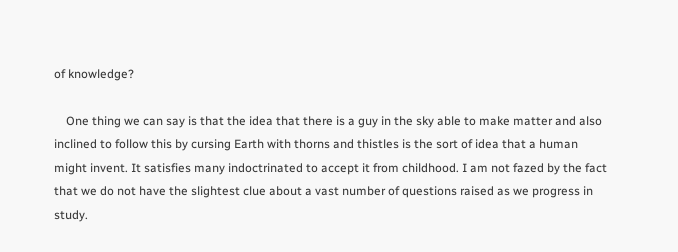of knowledge?

    One thing we can say is that the idea that there is a guy in the sky able to make matter and also inclined to follow this by cursing Earth with thorns and thistles is the sort of idea that a human might invent. It satisfies many indoctrinated to accept it from childhood. I am not fazed by the fact that we do not have the slightest clue about a vast number of questions raised as we progress in study.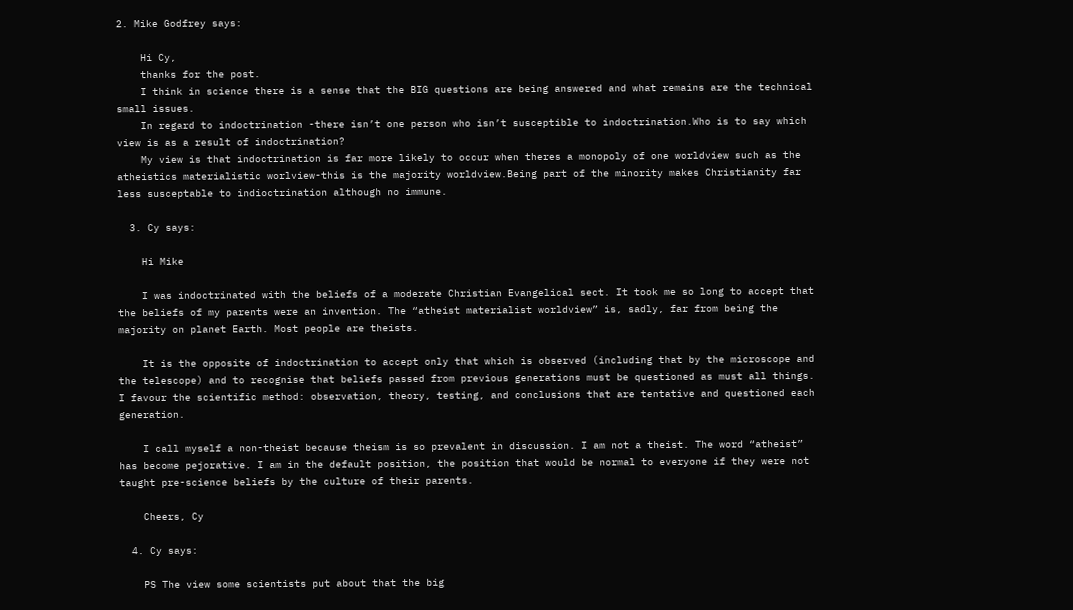2. Mike Godfrey says:

    Hi Cy,
    thanks for the post.
    I think in science there is a sense that the BIG questions are being answered and what remains are the technical small issues.
    In regard to indoctrination -there isn’t one person who isn’t susceptible to indoctrination.Who is to say which view is as a result of indoctrination?
    My view is that indoctrination is far more likely to occur when theres a monopoly of one worldview such as the atheistics materialistic worlview-this is the majority worldview.Being part of the minority makes Christianity far less susceptable to indioctrination although no immune.

  3. Cy says:

    Hi Mike

    I was indoctrinated with the beliefs of a moderate Christian Evangelical sect. It took me so long to accept that the beliefs of my parents were an invention. The “atheist materialist worldview” is, sadly, far from being the majority on planet Earth. Most people are theists.

    It is the opposite of indoctrination to accept only that which is observed (including that by the microscope and the telescope) and to recognise that beliefs passed from previous generations must be questioned as must all things. I favour the scientific method: observation, theory, testing, and conclusions that are tentative and questioned each generation.

    I call myself a non-theist because theism is so prevalent in discussion. I am not a theist. The word “atheist” has become pejorative. I am in the default position, the position that would be normal to everyone if they were not taught pre-science beliefs by the culture of their parents.

    Cheers, Cy

  4. Cy says:

    PS The view some scientists put about that the big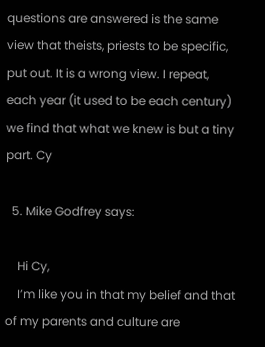questions are answered is the same view that theists, priests to be specific, put out. It is a wrong view. I repeat, each year (it used to be each century) we find that what we knew is but a tiny part. Cy

  5. Mike Godfrey says:

    Hi Cy,
    I’m like you in that my belief and that of my parents and culture are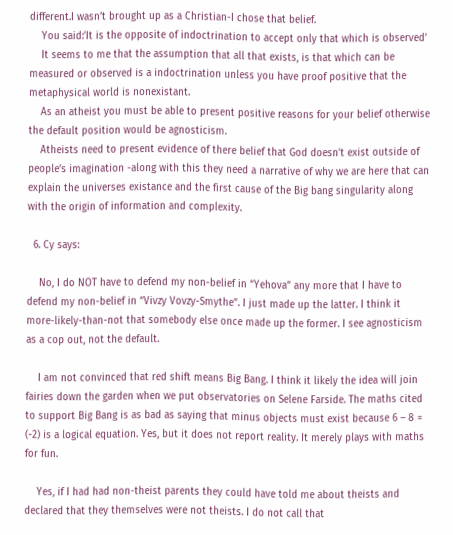different.I wasn’t brought up as a Christian-I chose that belief.
    You said:’It is the opposite of indoctrination to accept only that which is observed’
    It seems to me that the assumption that all that exists, is that which can be measured or observed is a indoctrination unless you have proof positive that the metaphysical world is nonexistant.
    As an atheist you must be able to present positive reasons for your belief otherwise the default position would be agnosticism.
    Atheists need to present evidence of there belief that God doesn’t exist outside of people’s imagination -along with this they need a narrative of why we are here that can explain the universes existance and the first cause of the Big bang singularity along with the origin of information and complexity.

  6. Cy says:

    No, I do NOT have to defend my non-belief in “Yehova” any more that I have to defend my non-belief in “Vivzy Vovzy-Smythe”. I just made up the latter. I think it more-likely-than-not that somebody else once made up the former. I see agnosticism as a cop out, not the default.

    I am not convinced that red shift means Big Bang. I think it likely the idea will join fairies down the garden when we put observatories on Selene Farside. The maths cited to support Big Bang is as bad as saying that minus objects must exist because 6 – 8 = (-2) is a logical equation. Yes, but it does not report reality. It merely plays with maths for fun.

    Yes, if I had had non-theist parents they could have told me about theists and declared that they themselves were not theists. I do not call that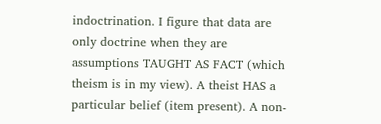indoctrination. I figure that data are only doctrine when they are assumptions TAUGHT AS FACT (which theism is in my view). A theist HAS a particular belief (item present). A non-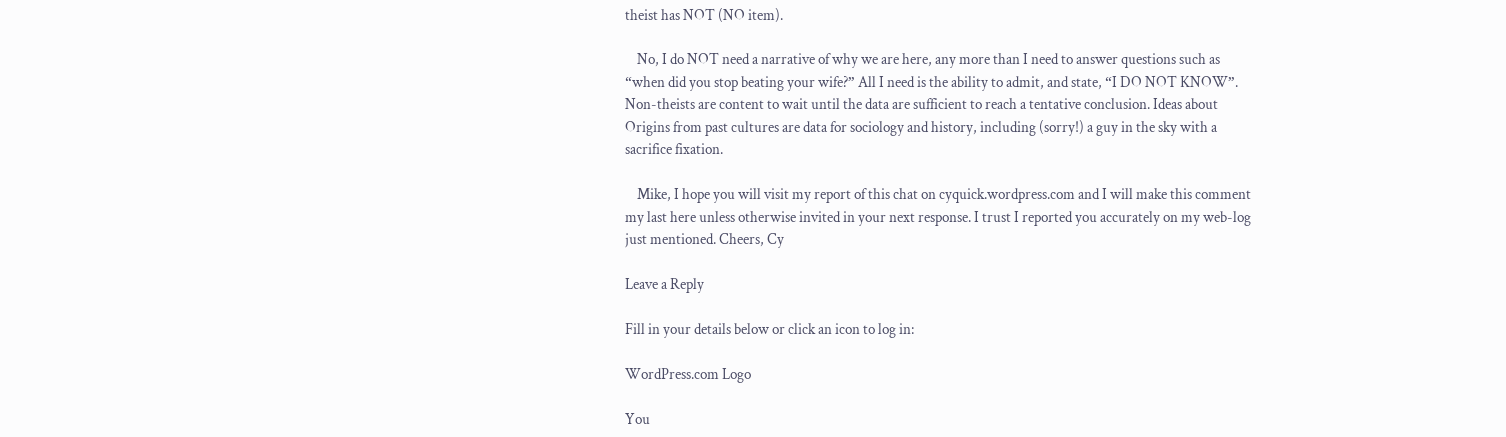theist has NOT (NO item).

    No, I do NOT need a narrative of why we are here, any more than I need to answer questions such as “when did you stop beating your wife?” All I need is the ability to admit, and state, “I DO NOT KNOW”. Non-theists are content to wait until the data are sufficient to reach a tentative conclusion. Ideas about Origins from past cultures are data for sociology and history, including (sorry!) a guy in the sky with a sacrifice fixation.

    Mike, I hope you will visit my report of this chat on cyquick.wordpress.com and I will make this comment my last here unless otherwise invited in your next response. I trust I reported you accurately on my web-log just mentioned. Cheers, Cy

Leave a Reply

Fill in your details below or click an icon to log in:

WordPress.com Logo

You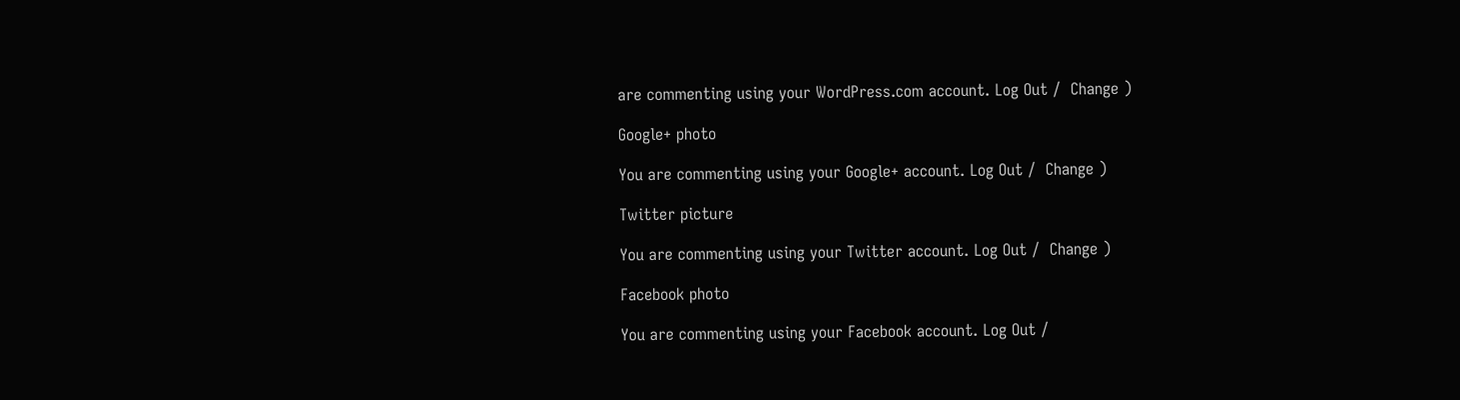are commenting using your WordPress.com account. Log Out /  Change )

Google+ photo

You are commenting using your Google+ account. Log Out /  Change )

Twitter picture

You are commenting using your Twitter account. Log Out /  Change )

Facebook photo

You are commenting using your Facebook account. Log Out /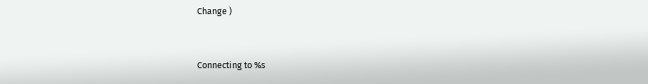Change )


Connecting to %s